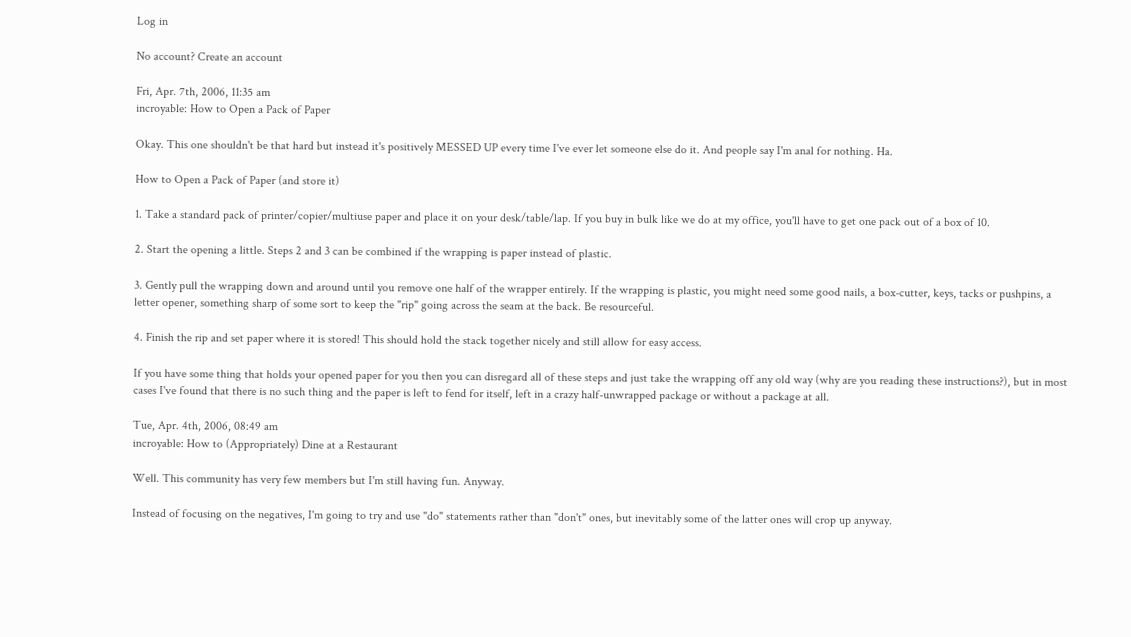Log in

No account? Create an account

Fri, Apr. 7th, 2006, 11:35 am
incroyable: How to Open a Pack of Paper

Okay. This one shouldn't be that hard but instead it's positively MESSED UP every time I've ever let someone else do it. And people say I'm anal for nothing. Ha.

How to Open a Pack of Paper (and store it)

1. Take a standard pack of printer/copier/multiuse paper and place it on your desk/table/lap. If you buy in bulk like we do at my office, you'll have to get one pack out of a box of 10.

2. Start the opening a little. Steps 2 and 3 can be combined if the wrapping is paper instead of plastic.

3. Gently pull the wrapping down and around until you remove one half of the wrapper entirely. If the wrapping is plastic, you might need some good nails, a box-cutter, keys, tacks or pushpins, a letter opener, something sharp of some sort to keep the "rip" going across the seam at the back. Be resourceful.

4. Finish the rip and set paper where it is stored! This should hold the stack together nicely and still allow for easy access.

If you have some thing that holds your opened paper for you then you can disregard all of these steps and just take the wrapping off any old way (why are you reading these instructions?), but in most cases I've found that there is no such thing and the paper is left to fend for itself, left in a crazy half-unwrapped package or without a package at all.

Tue, Apr. 4th, 2006, 08:49 am
incroyable: How to (Appropriately) Dine at a Restaurant

Well. This community has very few members but I'm still having fun. Anyway.

Instead of focusing on the negatives, I'm going to try and use "do" statements rather than "don't" ones, but inevitably some of the latter ones will crop up anyway.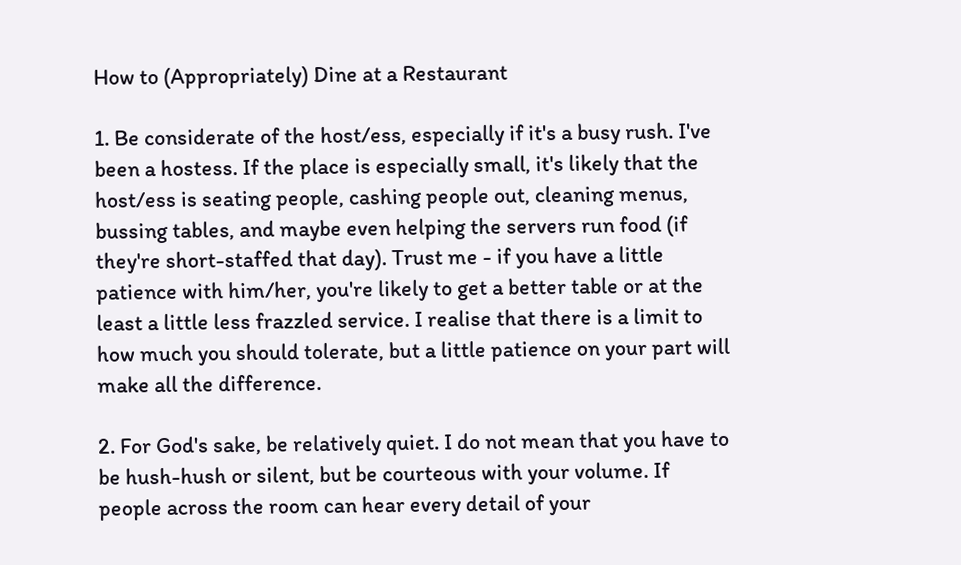How to (Appropriately) Dine at a Restaurant

1. Be considerate of the host/ess, especially if it's a busy rush. I've been a hostess. If the place is especially small, it's likely that the host/ess is seating people, cashing people out, cleaning menus, bussing tables, and maybe even helping the servers run food (if they're short-staffed that day). Trust me - if you have a little patience with him/her, you're likely to get a better table or at the least a little less frazzled service. I realise that there is a limit to how much you should tolerate, but a little patience on your part will make all the difference.

2. For God's sake, be relatively quiet. I do not mean that you have to be hush-hush or silent, but be courteous with your volume. If people across the room can hear every detail of your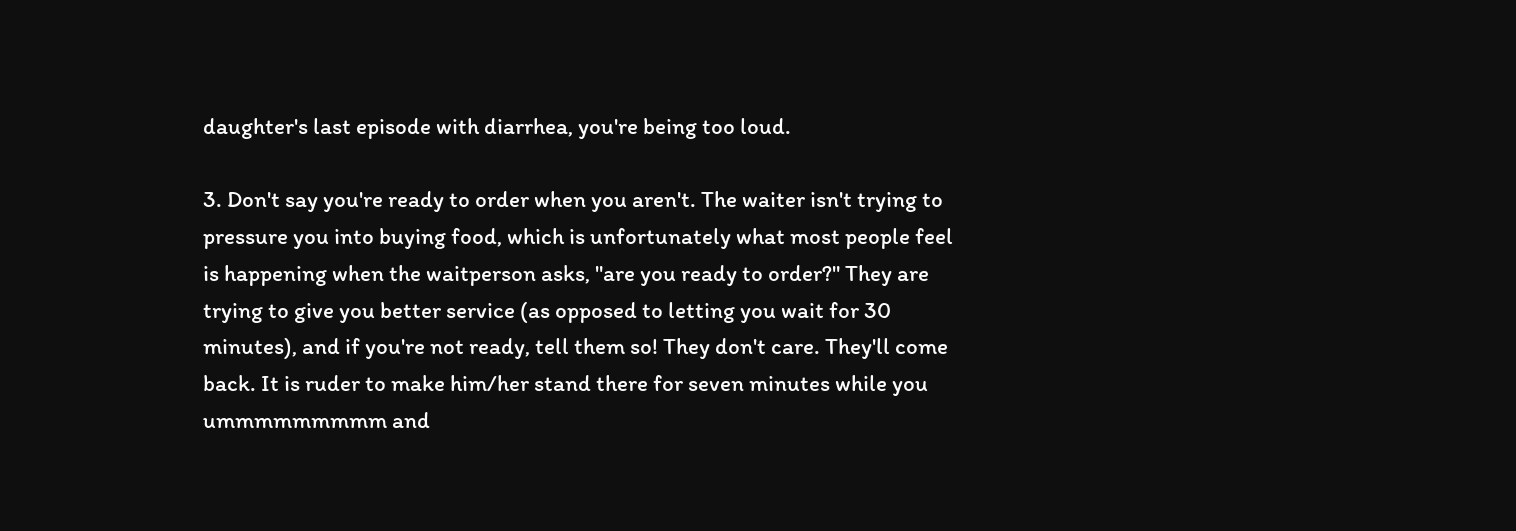daughter's last episode with diarrhea, you're being too loud.

3. Don't say you're ready to order when you aren't. The waiter isn't trying to pressure you into buying food, which is unfortunately what most people feel is happening when the waitperson asks, "are you ready to order?" They are trying to give you better service (as opposed to letting you wait for 30 minutes), and if you're not ready, tell them so! They don't care. They'll come back. It is ruder to make him/her stand there for seven minutes while you ummmmmmmmm and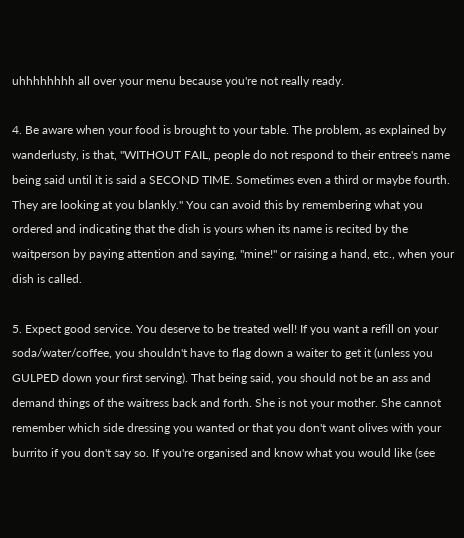uhhhhhhhh all over your menu because you're not really ready.

4. Be aware when your food is brought to your table. The problem, as explained by wanderlusty, is that, "WITHOUT FAIL, people do not respond to their entree's name being said until it is said a SECOND TIME. Sometimes even a third or maybe fourth. They are looking at you blankly." You can avoid this by remembering what you ordered and indicating that the dish is yours when its name is recited by the waitperson by paying attention and saying, "mine!" or raising a hand, etc., when your dish is called.

5. Expect good service. You deserve to be treated well! If you want a refill on your soda/water/coffee, you shouldn't have to flag down a waiter to get it (unless you GULPED down your first serving). That being said, you should not be an ass and demand things of the waitress back and forth. She is not your mother. She cannot remember which side dressing you wanted or that you don't want olives with your burrito if you don't say so. If you're organised and know what you would like (see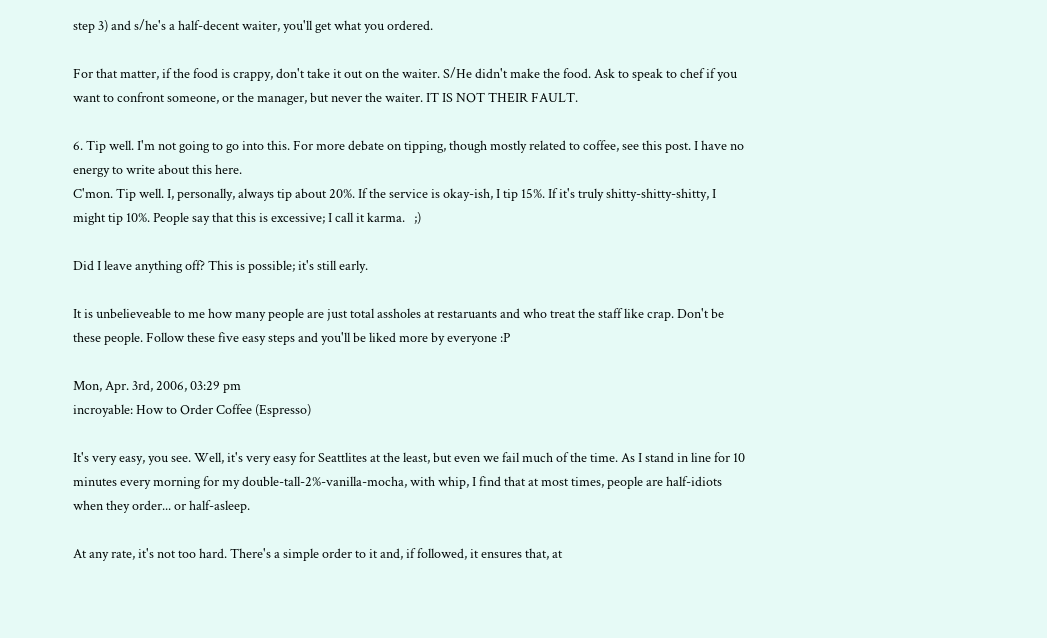step 3) and s/he's a half-decent waiter, you'll get what you ordered.

For that matter, if the food is crappy, don't take it out on the waiter. S/He didn't make the food. Ask to speak to chef if you want to confront someone, or the manager, but never the waiter. IT IS NOT THEIR FAULT.

6. Tip well. I'm not going to go into this. For more debate on tipping, though mostly related to coffee, see this post. I have no energy to write about this here.
C'mon. Tip well. I, personally, always tip about 20%. If the service is okay-ish, I tip 15%. If it's truly shitty-shitty-shitty, I might tip 10%. People say that this is excessive; I call it karma.   ;)

Did I leave anything off? This is possible; it's still early.

It is unbelieveable to me how many people are just total assholes at restaruants and who treat the staff like crap. Don't be these people. Follow these five easy steps and you'll be liked more by everyone :P

Mon, Apr. 3rd, 2006, 03:29 pm
incroyable: How to Order Coffee (Espresso)

It's very easy, you see. Well, it's very easy for Seattlites at the least, but even we fail much of the time. As I stand in line for 10 minutes every morning for my double-tall-2%-vanilla-mocha, with whip, I find that at most times, people are half-idiots when they order... or half-asleep.

At any rate, it's not too hard. There's a simple order to it and, if followed, it ensures that, at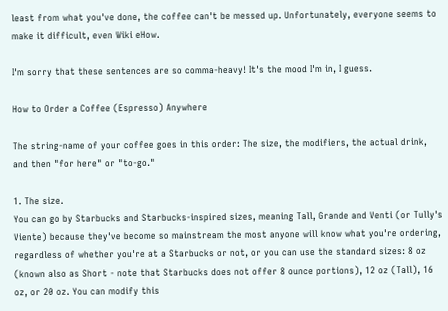least from what you've done, the coffee can't be messed up. Unfortunately, everyone seems to make it difficult, even Wiki eHow.

I'm sorry that these sentences are so comma-heavy! It's the mood I'm in, I guess.

How to Order a Coffee (Espresso) Anywhere

The string-name of your coffee goes in this order: The size, the modifiers, the actual drink, and then "for here" or "to-go."

1. The size.
You can go by Starbucks and Starbucks-inspired sizes, meaning Tall, Grande and Venti (or Tully's Viente) because they've become so mainstream the most anyone will know what you're ordering, regardless of whether you're at a Starbucks or not, or you can use the standard sizes: 8 oz (known also as Short - note that Starbucks does not offer 8 ounce portions), 12 oz (Tall), 16 oz, or 20 oz. You can modify this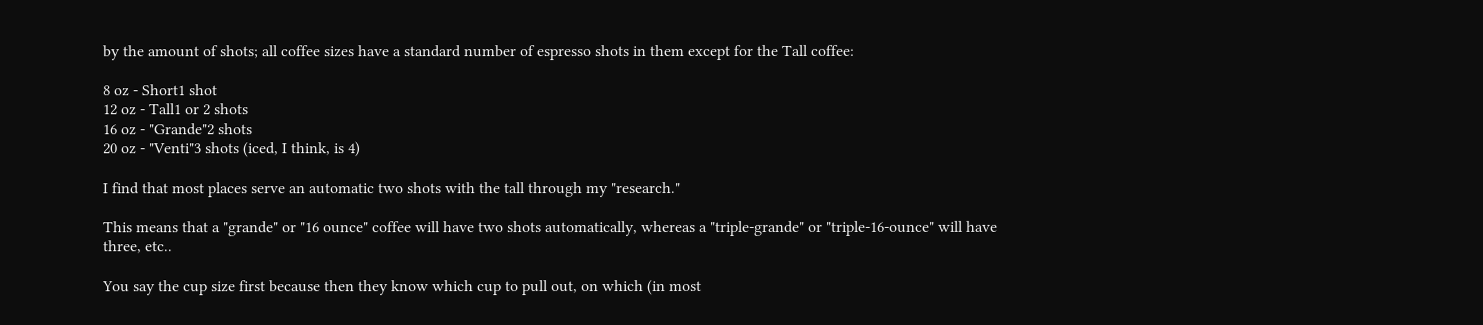by the amount of shots; all coffee sizes have a standard number of espresso shots in them except for the Tall coffee:

8 oz - Short1 shot
12 oz - Tall1 or 2 shots
16 oz - "Grande"2 shots
20 oz - "Venti"3 shots (iced, I think, is 4)

I find that most places serve an automatic two shots with the tall through my "research."

This means that a "grande" or "16 ounce" coffee will have two shots automatically, whereas a "triple-grande" or "triple-16-ounce" will have three, etc..

You say the cup size first because then they know which cup to pull out, on which (in most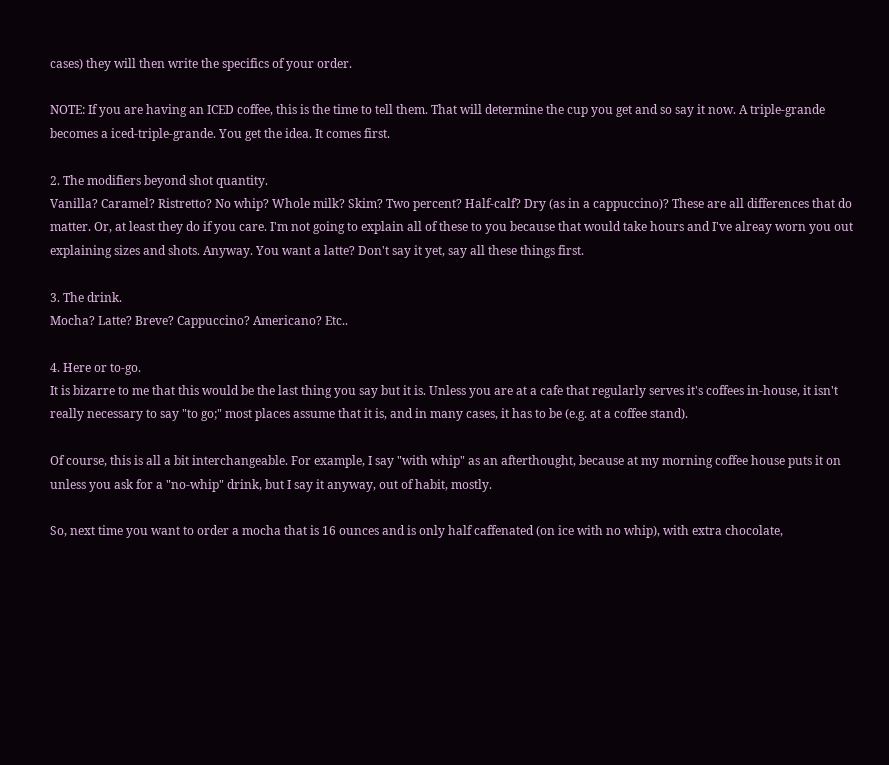cases) they will then write the specifics of your order.

NOTE: If you are having an ICED coffee, this is the time to tell them. That will determine the cup you get and so say it now. A triple-grande becomes a iced-triple-grande. You get the idea. It comes first.

2. The modifiers beyond shot quantity.
Vanilla? Caramel? Ristretto? No whip? Whole milk? Skim? Two percent? Half-calf? Dry (as in a cappuccino)? These are all differences that do matter. Or, at least they do if you care. I'm not going to explain all of these to you because that would take hours and I've alreay worn you out explaining sizes and shots. Anyway. You want a latte? Don't say it yet, say all these things first.

3. The drink.
Mocha? Latte? Breve? Cappuccino? Americano? Etc..

4. Here or to-go.
It is bizarre to me that this would be the last thing you say but it is. Unless you are at a cafe that regularly serves it's coffees in-house, it isn't really necessary to say "to go;" most places assume that it is, and in many cases, it has to be (e.g. at a coffee stand).

Of course, this is all a bit interchangeable. For example, I say "with whip" as an afterthought, because at my morning coffee house puts it on unless you ask for a "no-whip" drink, but I say it anyway, out of habit, mostly.

So, next time you want to order a mocha that is 16 ounces and is only half caffenated (on ice with no whip), with extra chocolate,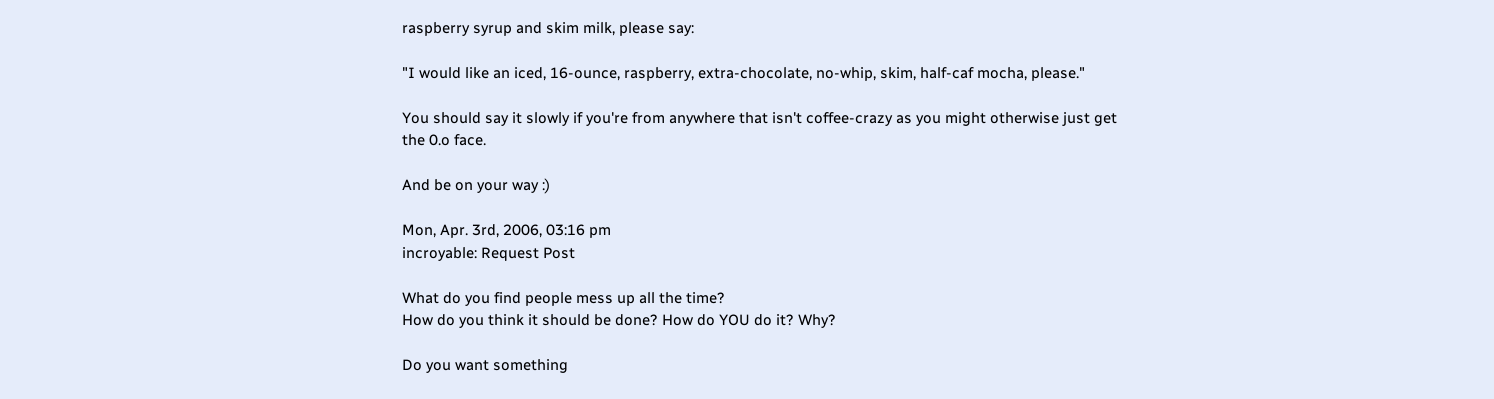raspberry syrup and skim milk, please say:

"I would like an iced, 16-ounce, raspberry, extra-chocolate, no-whip, skim, half-caf mocha, please."

You should say it slowly if you're from anywhere that isn't coffee-crazy as you might otherwise just get the 0.o face.

And be on your way :)

Mon, Apr. 3rd, 2006, 03:16 pm
incroyable: Request Post

What do you find people mess up all the time?
How do you think it should be done? How do YOU do it? Why?

Do you want something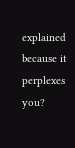explained because it perplexes you?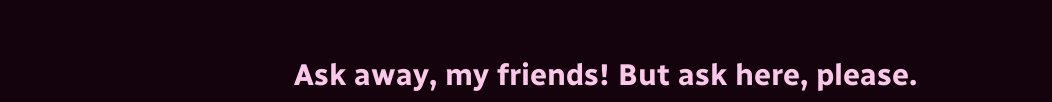Ask away, my friends! But ask here, please.